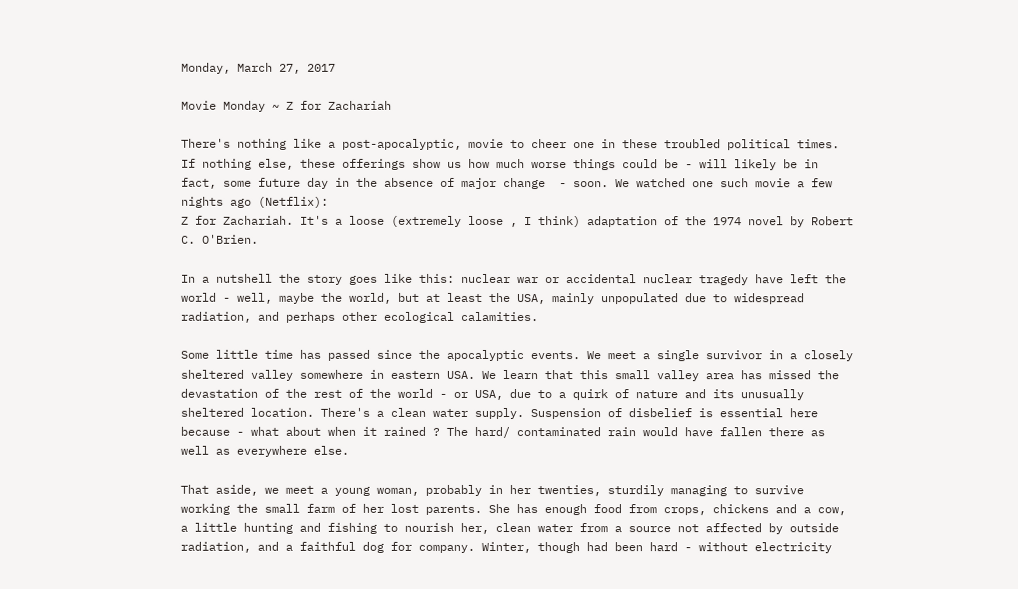Monday, March 27, 2017

Movie Monday ~ Z for Zachariah

There's nothing like a post-apocalyptic, movie to cheer one in these troubled political times. If nothing else, these offerings show us how much worse things could be - will likely be in fact, some future day in the absence of major change  - soon. We watched one such movie a few nights ago (Netflix):
Z for Zachariah. It's a loose (extremely loose , I think) adaptation of the 1974 novel by Robert C. O'Brien.

In a nutshell the story goes like this: nuclear war or accidental nuclear tragedy have left the world - well, maybe the world, but at least the USA, mainly unpopulated due to widespread radiation, and perhaps other ecological calamities.

Some little time has passed since the apocalyptic events. We meet a single survivor in a closely sheltered valley somewhere in eastern USA. We learn that this small valley area has missed the devastation of the rest of the world - or USA, due to a quirk of nature and its unusually sheltered location. There's a clean water supply. Suspension of disbelief is essential here because - what about when it rained ? The hard/ contaminated rain would have fallen there as well as everywhere else.

That aside, we meet a young woman, probably in her twenties, sturdily managing to survive working the small farm of her lost parents. She has enough food from crops, chickens and a cow, a little hunting and fishing to nourish her, clean water from a source not affected by outside radiation, and a faithful dog for company. Winter, though had been hard - without electricity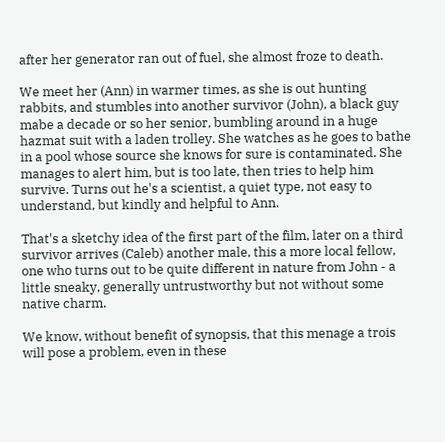after her generator ran out of fuel, she almost froze to death.

We meet her (Ann) in warmer times, as she is out hunting rabbits, and stumbles into another survivor (John), a black guy mabe a decade or so her senior, bumbling around in a huge hazmat suit with a laden trolley. She watches as he goes to bathe in a pool whose source she knows for sure is contaminated. She manages to alert him, but is too late, then tries to help him survive. Turns out he's a scientist, a quiet type, not easy to understand, but kindly and helpful to Ann.

That's a sketchy idea of the first part of the film, later on a third survivor arrives (Caleb) another male, this a more local fellow, one who turns out to be quite different in nature from John - a little sneaky, generally untrustworthy but not without some native charm.

We know, without benefit of synopsis, that this menage a trois will pose a problem, even in these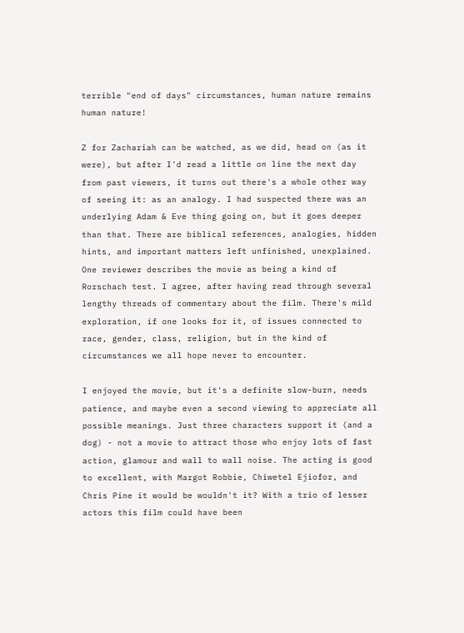terrible "end of days" circumstances, human nature remains human nature!

Z for Zachariah can be watched, as we did, head on (as it were), but after I'd read a little on line the next day from past viewers, it turns out there's a whole other way of seeing it: as an analogy. I had suspected there was an underlying Adam & Eve thing going on, but it goes deeper than that. There are biblical references, analogies, hidden hints, and important matters left unfinished, unexplained. One reviewer describes the movie as being a kind of Rorschach test. I agree, after having read through several lengthy threads of commentary about the film. There's mild exploration, if one looks for it, of issues connected to race, gender, class, religion, but in the kind of circumstances we all hope never to encounter.

I enjoyed the movie, but it's a definite slow-burn, needs patience, and maybe even a second viewing to appreciate all possible meanings. Just three characters support it (and a dog) - not a movie to attract those who enjoy lots of fast action, glamour and wall to wall noise. The acting is good to excellent, with Margot Robbie, Chiwetel Ejiofor, and Chris Pine it would be wouldn't it? With a trio of lesser actors this film could have been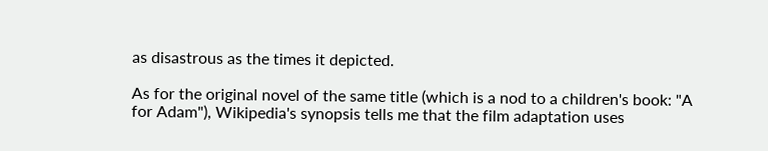as disastrous as the times it depicted.

As for the original novel of the same title (which is a nod to a children's book: "A for Adam"), Wikipedia's synopsis tells me that the film adaptation uses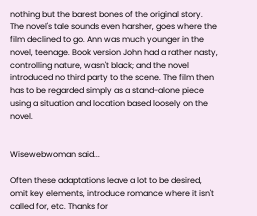nothing but the barest bones of the original story. The novel's tale sounds even harsher, goes where the film declined to go. Ann was much younger in the novel, teenage. Book version John had a rather nasty, controlling nature, wasn't black; and the novel introduced no third party to the scene. The film then has to be regarded simply as a stand-alone piece using a situation and location based loosely on the novel.


Wisewebwoman said...

Often these adaptations leave a lot to be desired, omit key elements, introduce romance where it isn't called for, etc. Thanks for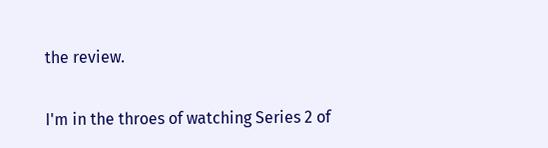the review.

I'm in the throes of watching Series 2 of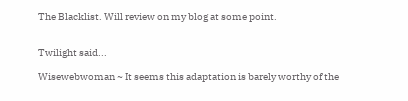The Blacklist. Will review on my blog at some point.


Twilight said...

Wisewebwoman ~ It seems this adaptation is barely worthy of the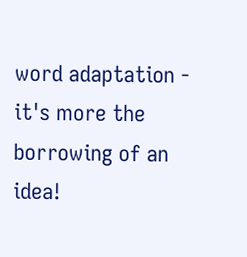word adaptation - it's more the borrowing of an idea!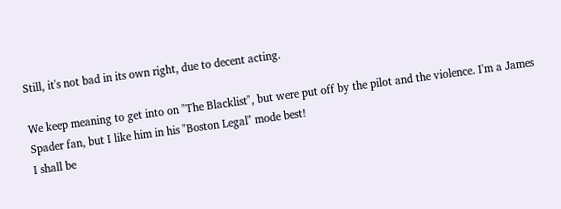Still, it's not bad in its own right, due to decent acting.

We keep meaning to get into on "The Blacklist", but were put off by the pilot and the violence. I'm a James Spader fan, but I like him in his "Boston Legal" mode best!
I shall be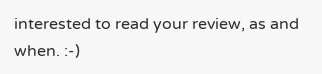interested to read your review, as and when. :-)